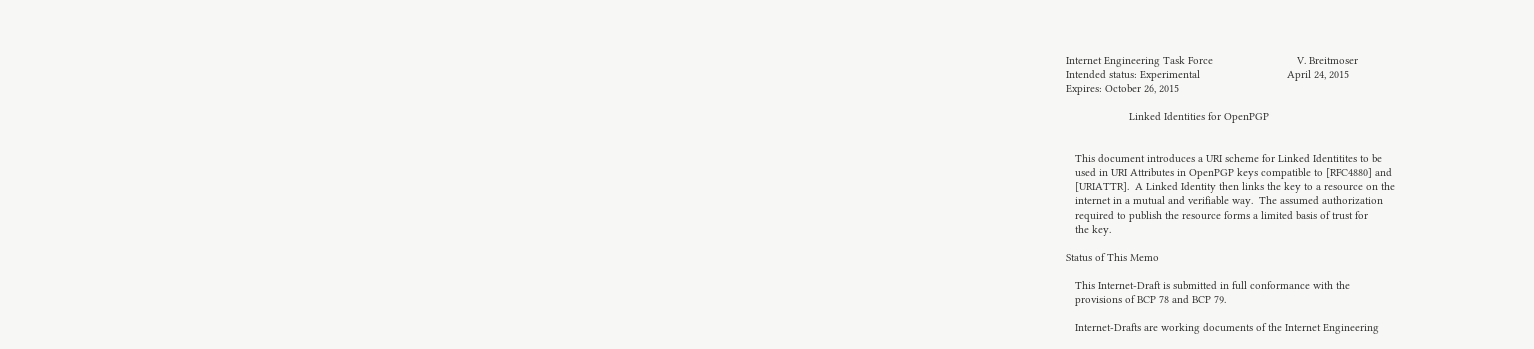Internet Engineering Task Force                            V. Breitmoser
Intended status: Experimental                             April 24, 2015
Expires: October 26, 2015

                     Linked Identities for OpenPGP


   This document introduces a URI scheme for Linked Identitites to be
   used in URI Attributes in OpenPGP keys compatible to [RFC4880] and
   [URIATTR].  A Linked Identity then links the key to a resource on the
   internet in a mutual and verifiable way.  The assumed authorization
   required to publish the resource forms a limited basis of trust for
   the key.

Status of This Memo

   This Internet-Draft is submitted in full conformance with the
   provisions of BCP 78 and BCP 79.

   Internet-Drafts are working documents of the Internet Engineering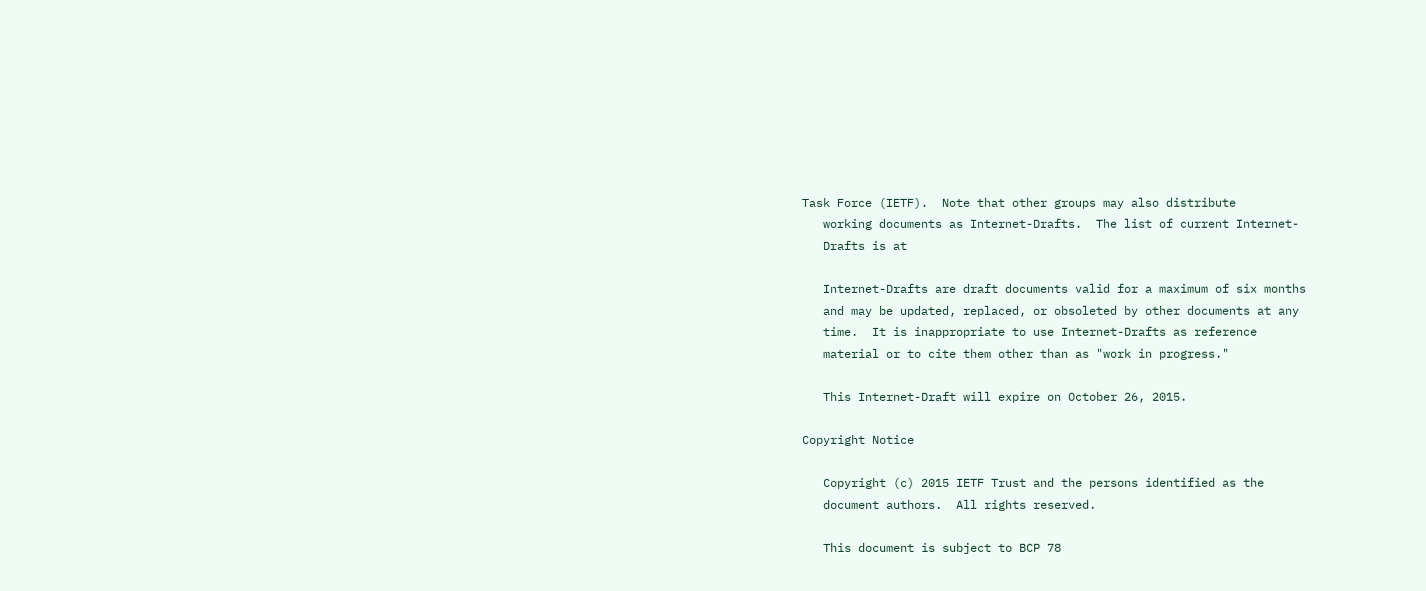Task Force (IETF).  Note that other groups may also distribute
   working documents as Internet-Drafts.  The list of current Internet-
   Drafts is at

   Internet-Drafts are draft documents valid for a maximum of six months
   and may be updated, replaced, or obsoleted by other documents at any
   time.  It is inappropriate to use Internet-Drafts as reference
   material or to cite them other than as "work in progress."

   This Internet-Draft will expire on October 26, 2015.

Copyright Notice

   Copyright (c) 2015 IETF Trust and the persons identified as the
   document authors.  All rights reserved.

   This document is subject to BCP 78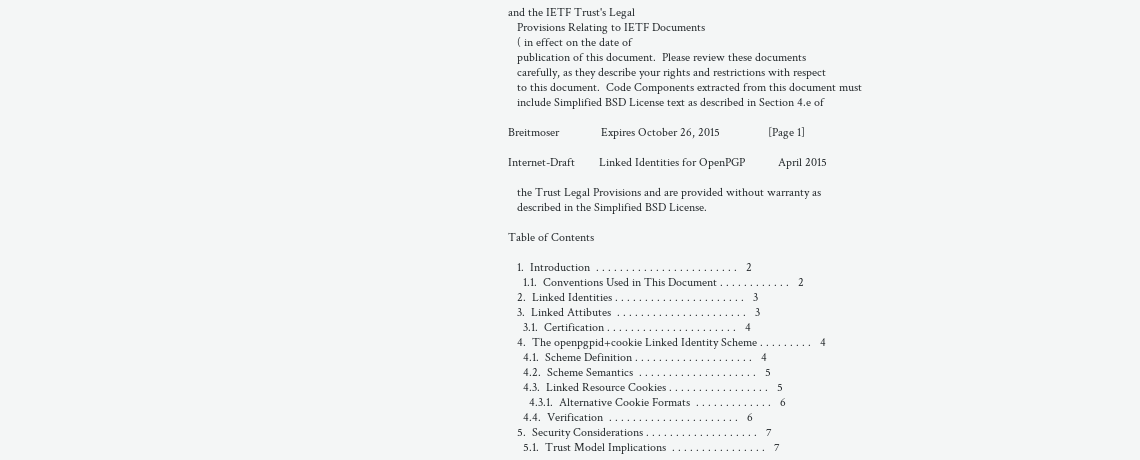and the IETF Trust's Legal
   Provisions Relating to IETF Documents
   ( in effect on the date of
   publication of this document.  Please review these documents
   carefully, as they describe your rights and restrictions with respect
   to this document.  Code Components extracted from this document must
   include Simplified BSD License text as described in Section 4.e of

Breitmoser              Expires October 26, 2015                [Page 1]

Internet-Draft        Linked Identities for OpenPGP           April 2015

   the Trust Legal Provisions and are provided without warranty as
   described in the Simplified BSD License.

Table of Contents

   1.  Introduction  . . . . . . . . . . . . . . . . . . . . . . . .   2
     1.1.  Conventions Used in This Document . . . . . . . . . . . .   2
   2.  Linked Identities . . . . . . . . . . . . . . . . . . . . . .   3
   3.  Linked Attibutes  . . . . . . . . . . . . . . . . . . . . . .   3
     3.1.  Certification . . . . . . . . . . . . . . . . . . . . . .   4
   4.  The openpgpid+cookie Linked Identity Scheme . . . . . . . . .   4
     4.1.  Scheme Definition . . . . . . . . . . . . . . . . . . . .   4
     4.2.  Scheme Semantics  . . . . . . . . . . . . . . . . . . . .   5
     4.3.  Linked Resource Cookies . . . . . . . . . . . . . . . . .   5
       4.3.1.  Alternative Cookie Formats  . . . . . . . . . . . . .   6
     4.4.  Verification  . . . . . . . . . . . . . . . . . . . . . .   6
   5.  Security Considerations . . . . . . . . . . . . . . . . . . .   7
     5.1.  Trust Model Implications  . . . . . . . . . . . . . . . .   7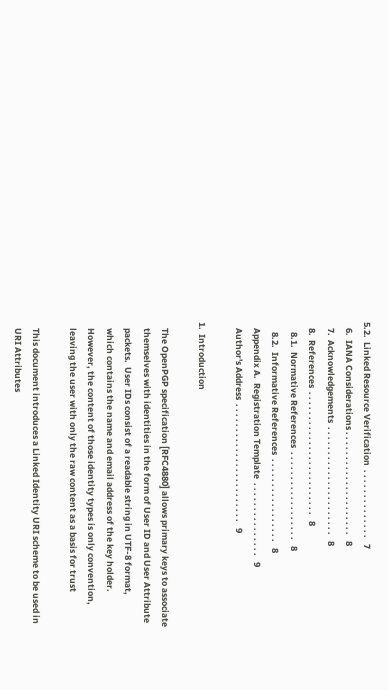5.2.  Linked Resource Verification  . . . . . . . . . . . . . .   7
   6.  IANA Considerations . . . . . . . . . . . . . . . . . . . . .   8
   7.  Acknowledgements  . . . . . . . . . . . . . . . . . . . . . .   8
   8.  References  . . . . . . . . . . . . . . . . . . . . . . . . .   8
     8.1.  Normative References  . . . . . . . . . . . . . . . . . .   8
     8.2.  Informative References  . . . . . . . . . . . . . . . . .   8
   Appendix A.  Registration Template  . . . . . . . . . . . . . . .   9
   Author's Address  . . . . . . . . . . . . . . . . . . . . . . . .   9

1.  Introduction

   The OpenPGP specification [RFC4880] allows primary keys to associate
   themselves with identities in the form of User ID and User Attribute
   packets.  User IDs consist of a readable string in UTF-8 format,
   which contains the name and email address of the key holder.
   However, the content of those identity types is only convention,
   leaving the user with only the raw content as a basis for trust

   This document introduces a Linked Identity URI scheme to be used in
   URI Attributes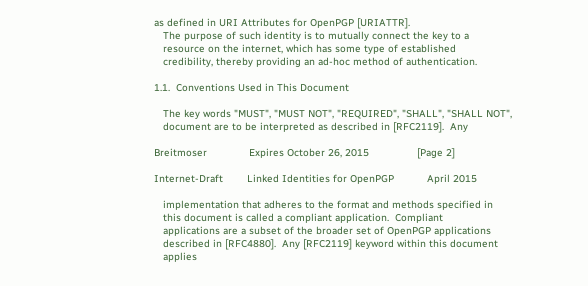as defined in URI Attributes for OpenPGP [URIATTR].
   The purpose of such identity is to mutually connect the key to a
   resource on the internet, which has some type of established
   credibility, thereby providing an ad-hoc method of authentication.

1.1.  Conventions Used in This Document

   The key words "MUST", "MUST NOT", "REQUIRED", "SHALL", "SHALL NOT",
   document are to be interpreted as described in [RFC2119].  Any

Breitmoser              Expires October 26, 2015                [Page 2]

Internet-Draft        Linked Identities for OpenPGP           April 2015

   implementation that adheres to the format and methods specified in
   this document is called a compliant application.  Compliant
   applications are a subset of the broader set of OpenPGP applications
   described in [RFC4880].  Any [RFC2119] keyword within this document
   applies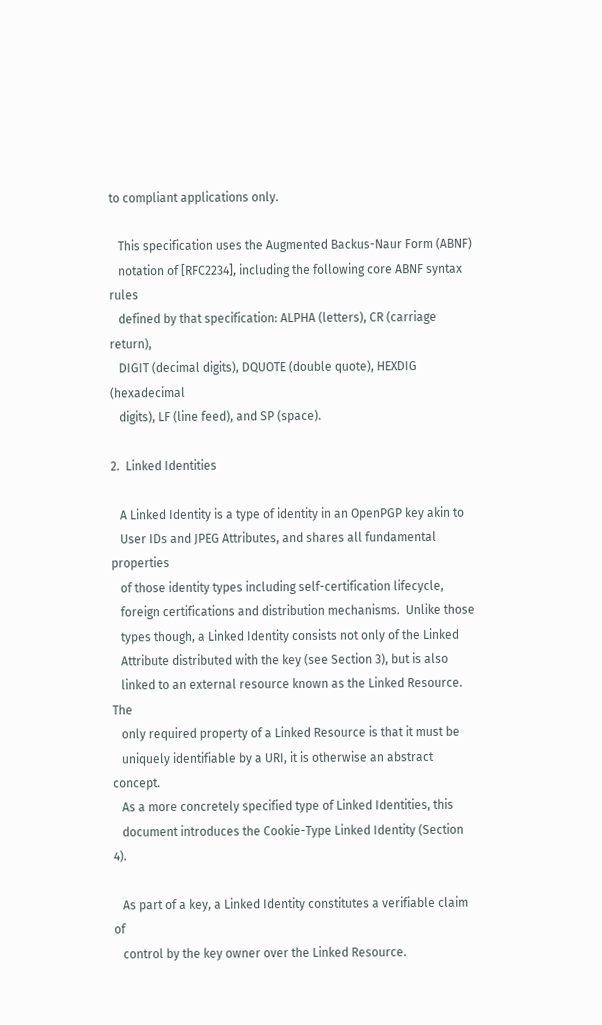to compliant applications only.

   This specification uses the Augmented Backus-Naur Form (ABNF)
   notation of [RFC2234], including the following core ABNF syntax rules
   defined by that specification: ALPHA (letters), CR (carriage return),
   DIGIT (decimal digits), DQUOTE (double quote), HEXDIG (hexadecimal
   digits), LF (line feed), and SP (space).

2.  Linked Identities

   A Linked Identity is a type of identity in an OpenPGP key akin to
   User IDs and JPEG Attributes, and shares all fundamental properties
   of those identity types including self-certification lifecycle,
   foreign certifications and distribution mechanisms.  Unlike those
   types though, a Linked Identity consists not only of the Linked
   Attribute distributed with the key (see Section 3), but is also
   linked to an external resource known as the Linked Resource.  The
   only required property of a Linked Resource is that it must be
   uniquely identifiable by a URI, it is otherwise an abstract concept.
   As a more concretely specified type of Linked Identities, this
   document introduces the Cookie-Type Linked Identity (Section 4).

   As part of a key, a Linked Identity constitutes a verifiable claim of
   control by the key owner over the Linked Resource.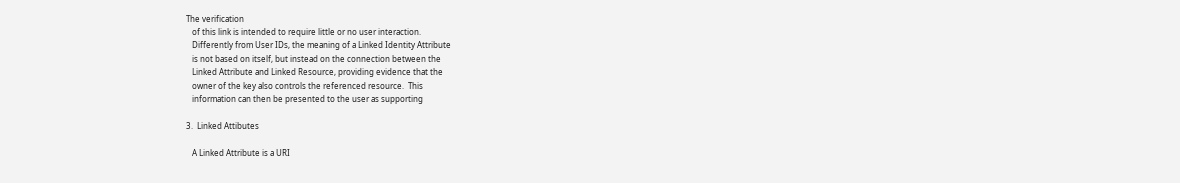The verification
   of this link is intended to require little or no user interaction.
   Differently from User IDs, the meaning of a Linked Identity Attribute
   is not based on itself, but instead on the connection between the
   Linked Attribute and Linked Resource, providing evidence that the
   owner of the key also controls the referenced resource.  This
   information can then be presented to the user as supporting

3.  Linked Attibutes

   A Linked Attribute is a URI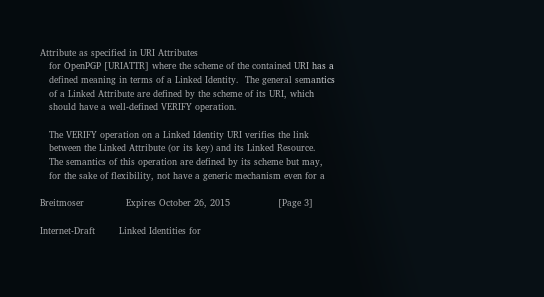Attribute as specified in URI Attributes
   for OpenPGP [URIATTR] where the scheme of the contained URI has a
   defined meaning in terms of a Linked Identity.  The general semantics
   of a Linked Attribute are defined by the scheme of its URI, which
   should have a well-defined VERIFY operation.

   The VERIFY operation on a Linked Identity URI verifies the link
   between the Linked Attribute (or its key) and its Linked Resource.
   The semantics of this operation are defined by its scheme but may,
   for the sake of flexibility, not have a generic mechanism even for a

Breitmoser              Expires October 26, 2015                [Page 3]

Internet-Draft        Linked Identities for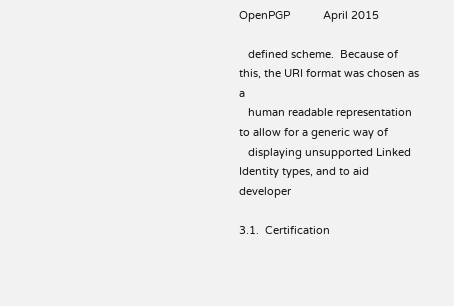OpenPGP           April 2015

   defined scheme.  Because of this, the URI format was chosen as a
   human readable representation to allow for a generic way of
   displaying unsupported Linked Identity types, and to aid developer

3.1.  Certification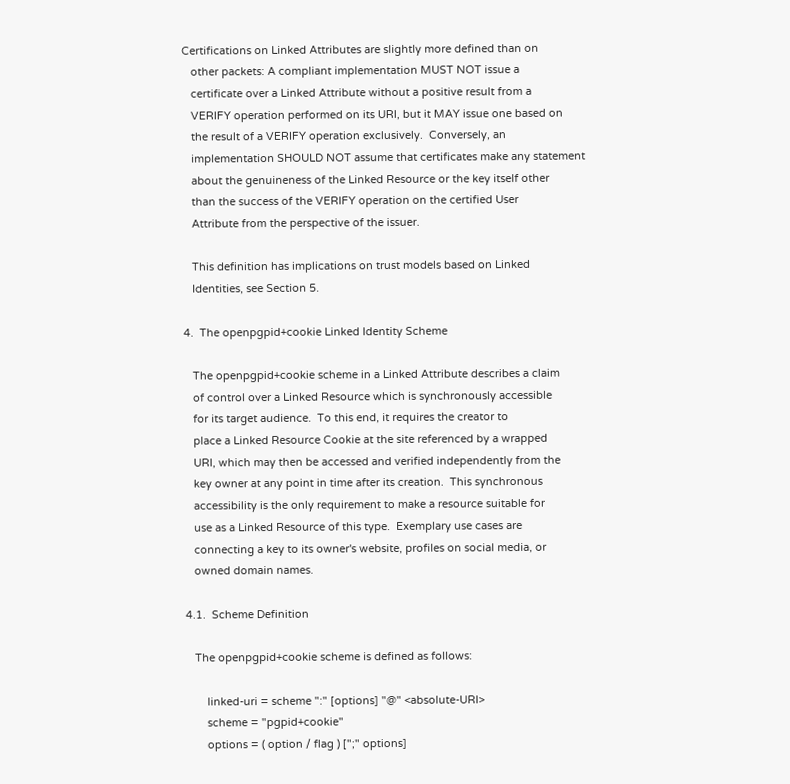Certifications on Linked Attributes are slightly more defined than on
   other packets: A compliant implementation MUST NOT issue a
   certificate over a Linked Attribute without a positive result from a
   VERIFY operation performed on its URI, but it MAY issue one based on
   the result of a VERIFY operation exclusively.  Conversely, an
   implementation SHOULD NOT assume that certificates make any statement
   about the genuineness of the Linked Resource or the key itself other
   than the success of the VERIFY operation on the certified User
   Attribute from the perspective of the issuer.

   This definition has implications on trust models based on Linked
   Identities, see Section 5.

4.  The openpgpid+cookie Linked Identity Scheme

   The openpgpid+cookie scheme in a Linked Attribute describes a claim
   of control over a Linked Resource which is synchronously accessible
   for its target audience.  To this end, it requires the creator to
   place a Linked Resource Cookie at the site referenced by a wrapped
   URI, which may then be accessed and verified independently from the
   key owner at any point in time after its creation.  This synchronous
   accessibility is the only requirement to make a resource suitable for
   use as a Linked Resource of this type.  Exemplary use cases are
   connecting a key to its owner's website, profiles on social media, or
   owned domain names.

4.1.  Scheme Definition

   The openpgpid+cookie scheme is defined as follows:

       linked-uri = scheme ":" [options] "@" <absolute-URI>
       scheme = "pgpid+cookie"
       options = ( option / flag ) [";" options]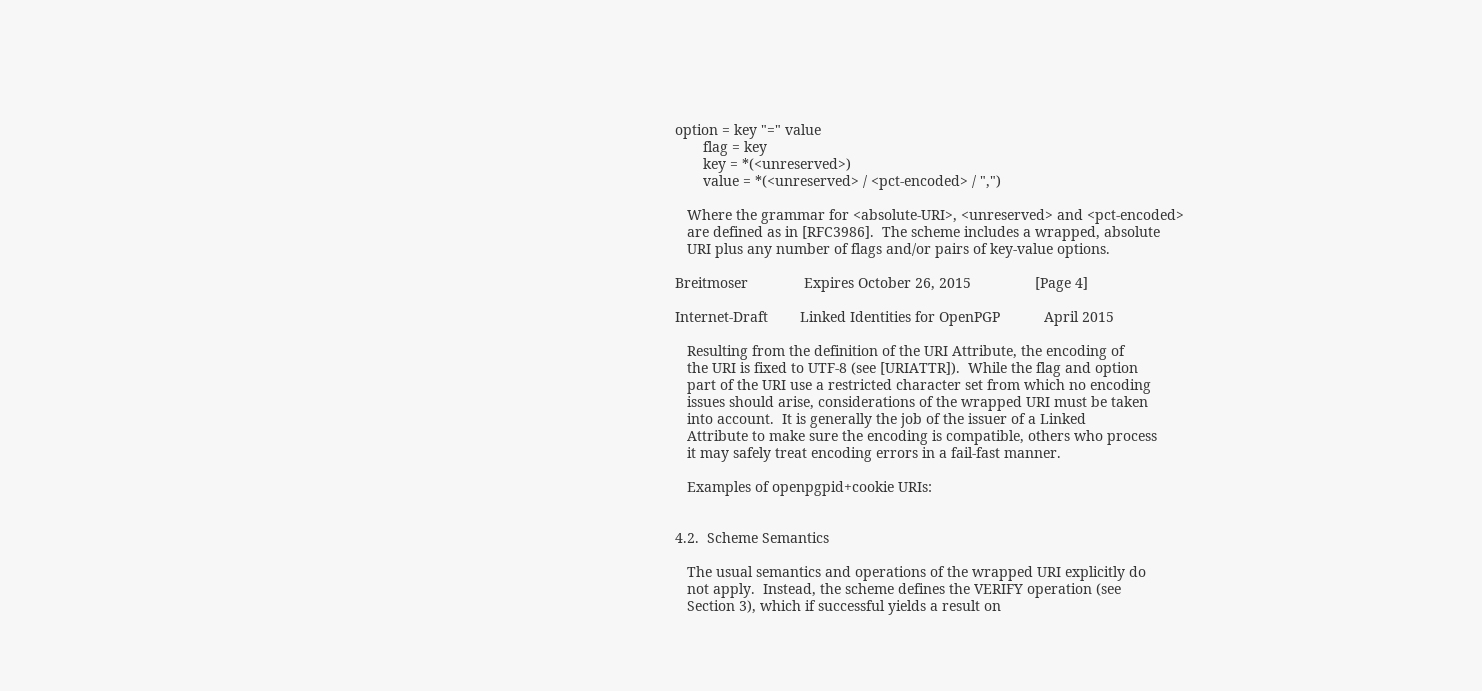option = key "=" value
       flag = key
       key = *(<unreserved>)
       value = *(<unreserved> / <pct-encoded> / ",")

   Where the grammar for <absolute-URI>, <unreserved> and <pct-encoded>
   are defined as in [RFC3986].  The scheme includes a wrapped, absolute
   URI plus any number of flags and/or pairs of key-value options.

Breitmoser              Expires October 26, 2015                [Page 4]

Internet-Draft        Linked Identities for OpenPGP           April 2015

   Resulting from the definition of the URI Attribute, the encoding of
   the URI is fixed to UTF-8 (see [URIATTR]).  While the flag and option
   part of the URI use a restricted character set from which no encoding
   issues should arise, considerations of the wrapped URI must be taken
   into account.  It is generally the job of the issuer of a Linked
   Attribute to make sure the encoding is compatible, others who process
   it may safely treat encoding errors in a fail-fast manner.

   Examples of openpgpid+cookie URIs:


4.2.  Scheme Semantics

   The usual semantics and operations of the wrapped URI explicitly do
   not apply.  Instead, the scheme defines the VERIFY operation (see
   Section 3), which if successful yields a result on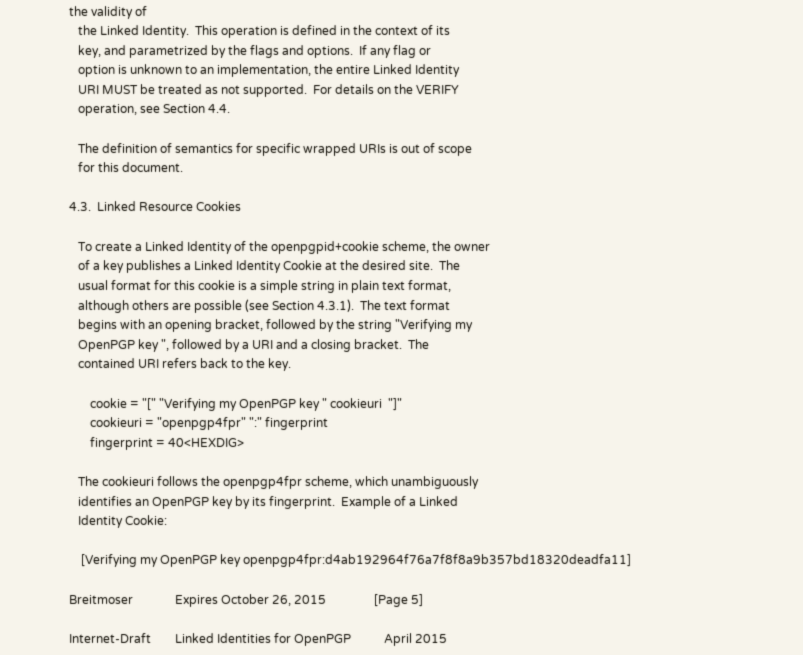the validity of
   the Linked Identity.  This operation is defined in the context of its
   key, and parametrized by the flags and options.  If any flag or
   option is unknown to an implementation, the entire Linked Identity
   URI MUST be treated as not supported.  For details on the VERIFY
   operation, see Section 4.4.

   The definition of semantics for specific wrapped URIs is out of scope
   for this document.

4.3.  Linked Resource Cookies

   To create a Linked Identity of the openpgpid+cookie scheme, the owner
   of a key publishes a Linked Identity Cookie at the desired site.  The
   usual format for this cookie is a simple string in plain text format,
   although others are possible (see Section 4.3.1).  The text format
   begins with an opening bracket, followed by the string "Verifying my
   OpenPGP key ", followed by a URI and a closing bracket.  The
   contained URI refers back to the key.

       cookie = "[" "Verifying my OpenPGP key " cookieuri  "]"
       cookieuri = "openpgp4fpr" ":" fingerprint
       fingerprint = 40<HEXDIG>

   The cookieuri follows the openpgp4fpr scheme, which unambiguously
   identifies an OpenPGP key by its fingerprint.  Example of a Linked
   Identity Cookie:

    [Verifying my OpenPGP key openpgp4fpr:d4ab192964f76a7f8f8a9b357bd18320deadfa11]

Breitmoser              Expires October 26, 2015                [Page 5]

Internet-Draft        Linked Identities for OpenPGP           April 2015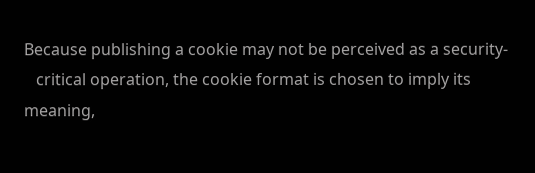Because publishing a cookie may not be perceived as a security-
   critical operation, the cookie format is chosen to imply its meaning,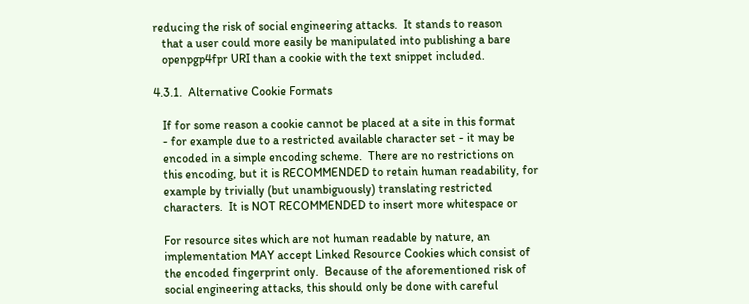reducing the risk of social engineering attacks.  It stands to reason
   that a user could more easily be manipulated into publishing a bare
   openpgp4fpr URI than a cookie with the text snippet included.

4.3.1.  Alternative Cookie Formats

   If for some reason a cookie cannot be placed at a site in this format
   - for example due to a restricted available character set - it may be
   encoded in a simple encoding scheme.  There are no restrictions on
   this encoding, but it is RECOMMENDED to retain human readability, for
   example by trivially (but unambiguously) translating restricted
   characters.  It is NOT RECOMMENDED to insert more whitespace or

   For resource sites which are not human readable by nature, an
   implementation MAY accept Linked Resource Cookies which consist of
   the encoded fingerprint only.  Because of the aforementioned risk of
   social engineering attacks, this should only be done with careful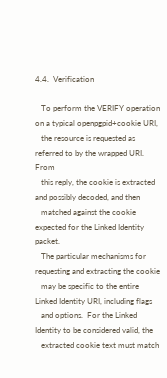4.4.  Verification

   To perform the VERIFY operation on a typical openpgpid+cookie URI,
   the resource is requested as referred to by the wrapped URI.  From
   this reply, the cookie is extracted and possibly decoded, and then
   matched against the cookie expected for the Linked Identity packet.
   The particular mechanisms for requesting and extracting the cookie
   may be specific to the entire Linked Identity URI, including flags
   and options.  For the Linked Identity to be considered valid, the
   extracted cookie text must match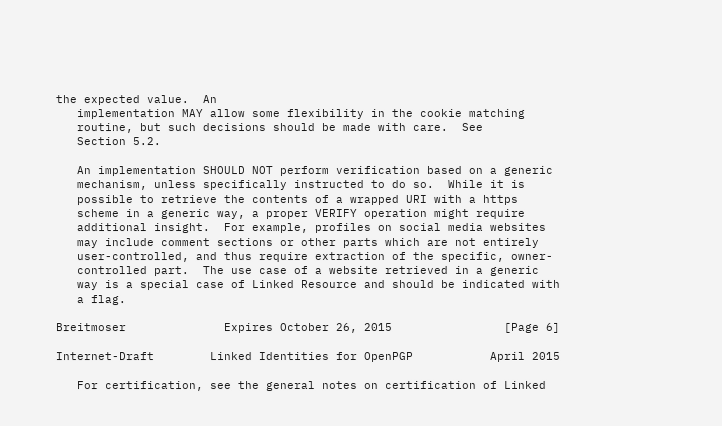the expected value.  An
   implementation MAY allow some flexibility in the cookie matching
   routine, but such decisions should be made with care.  See
   Section 5.2.

   An implementation SHOULD NOT perform verification based on a generic
   mechanism, unless specifically instructed to do so.  While it is
   possible to retrieve the contents of a wrapped URI with a https
   scheme in a generic way, a proper VERIFY operation might require
   additional insight.  For example, profiles on social media websites
   may include comment sections or other parts which are not entirely
   user-controlled, and thus require extraction of the specific, owner-
   controlled part.  The use case of a website retrieved in a generic
   way is a special case of Linked Resource and should be indicated with
   a flag.

Breitmoser              Expires October 26, 2015                [Page 6]

Internet-Draft        Linked Identities for OpenPGP           April 2015

   For certification, see the general notes on certification of Linked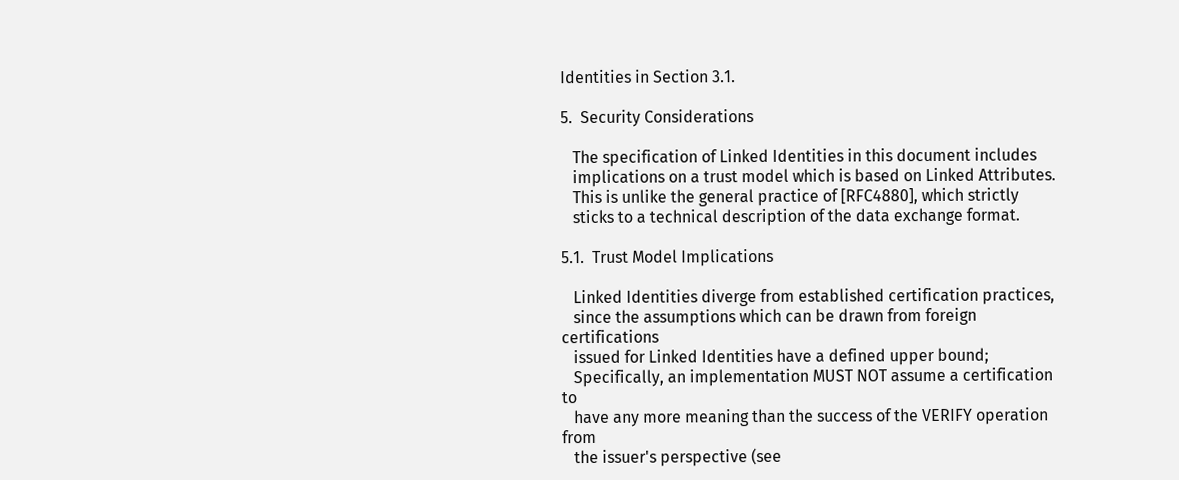Identities in Section 3.1.

5.  Security Considerations

   The specification of Linked Identities in this document includes
   implications on a trust model which is based on Linked Attributes.
   This is unlike the general practice of [RFC4880], which strictly
   sticks to a technical description of the data exchange format.

5.1.  Trust Model Implications

   Linked Identities diverge from established certification practices,
   since the assumptions which can be drawn from foreign certifications
   issued for Linked Identities have a defined upper bound;
   Specifically, an implementation MUST NOT assume a certification to
   have any more meaning than the success of the VERIFY operation from
   the issuer's perspective (see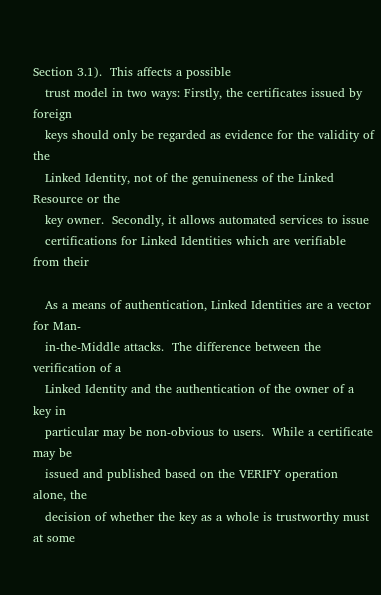Section 3.1).  This affects a possible
   trust model in two ways: Firstly, the certificates issued by foreign
   keys should only be regarded as evidence for the validity of the
   Linked Identity, not of the genuineness of the Linked Resource or the
   key owner.  Secondly, it allows automated services to issue
   certifications for Linked Identities which are verifiable from their

   As a means of authentication, Linked Identities are a vector for Man-
   in-the-Middle attacks.  The difference between the verification of a
   Linked Identity and the authentication of the owner of a key in
   particular may be non-obvious to users.  While a certificate may be
   issued and published based on the VERIFY operation alone, the
   decision of whether the key as a whole is trustworthy must at some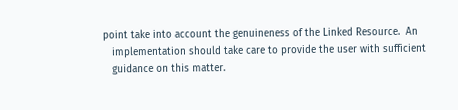point take into account the genuineness of the Linked Resource.  An
   implementation should take care to provide the user with sufficient
   guidance on this matter.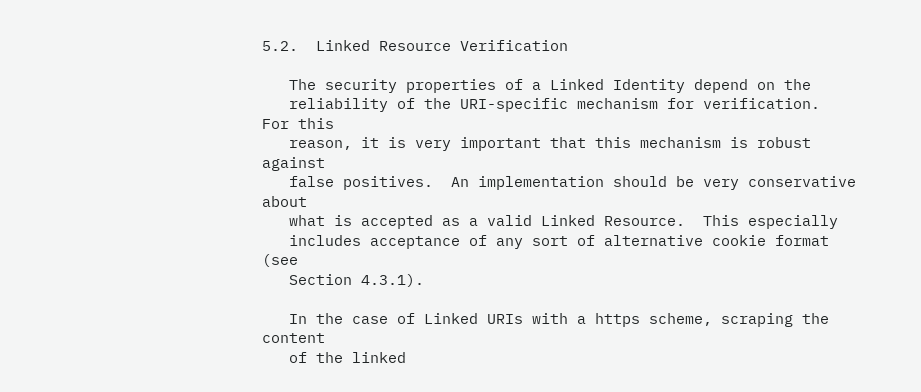5.2.  Linked Resource Verification

   The security properties of a Linked Identity depend on the
   reliability of the URI-specific mechanism for verification.  For this
   reason, it is very important that this mechanism is robust against
   false positives.  An implementation should be very conservative about
   what is accepted as a valid Linked Resource.  This especially
   includes acceptance of any sort of alternative cookie format (see
   Section 4.3.1).

   In the case of Linked URIs with a https scheme, scraping the content
   of the linked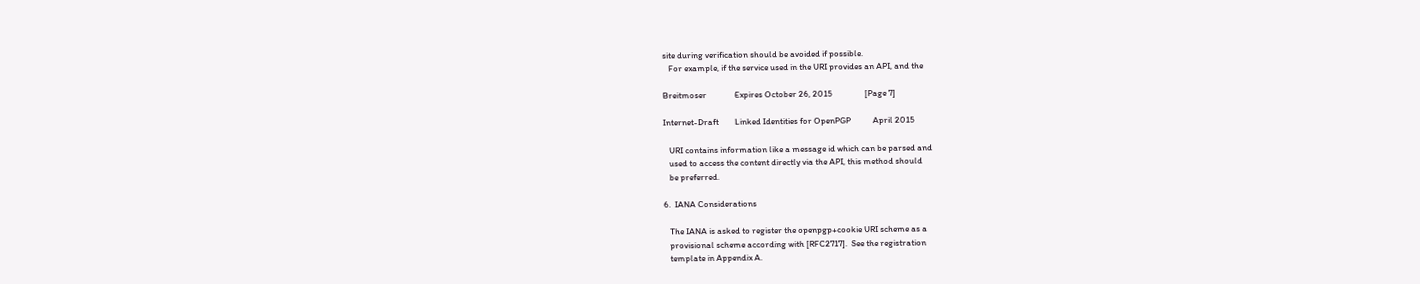site during verification should be avoided if possible.
   For example, if the service used in the URI provides an API, and the

Breitmoser              Expires October 26, 2015                [Page 7]

Internet-Draft        Linked Identities for OpenPGP           April 2015

   URI contains information like a message id which can be parsed and
   used to access the content directly via the API, this method should
   be preferred.

6.  IANA Considerations

   The IANA is asked to register the openpgp+cookie URI scheme as a
   provisional scheme according with [RFC2717].  See the registration
   template in Appendix A.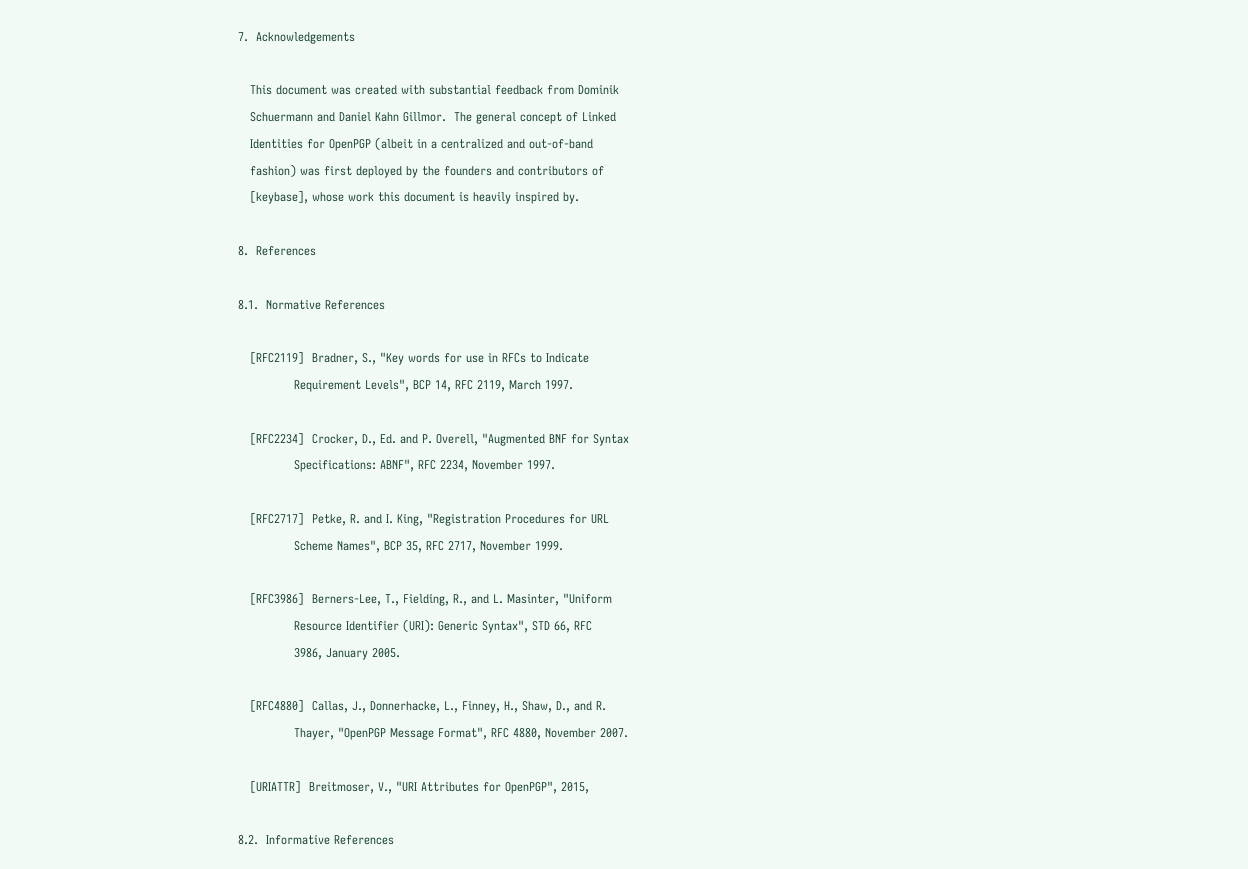7.  Acknowledgements

   This document was created with substantial feedback from Dominik
   Schuermann and Daniel Kahn Gillmor.  The general concept of Linked
   Identities for OpenPGP (albeit in a centralized and out-of-band
   fashion) was first deployed by the founders and contributors of
   [keybase], whose work this document is heavily inspired by.

8.  References

8.1.  Normative References

   [RFC2119]  Bradner, S., "Key words for use in RFCs to Indicate
              Requirement Levels", BCP 14, RFC 2119, March 1997.

   [RFC2234]  Crocker, D., Ed. and P. Overell, "Augmented BNF for Syntax
              Specifications: ABNF", RFC 2234, November 1997.

   [RFC2717]  Petke, R. and I. King, "Registration Procedures for URL
              Scheme Names", BCP 35, RFC 2717, November 1999.

   [RFC3986]  Berners-Lee, T., Fielding, R., and L. Masinter, "Uniform
              Resource Identifier (URI): Generic Syntax", STD 66, RFC
              3986, January 2005.

   [RFC4880]  Callas, J., Donnerhacke, L., Finney, H., Shaw, D., and R.
              Thayer, "OpenPGP Message Format", RFC 4880, November 2007.

   [URIATTR]  Breitmoser, V., "URI Attributes for OpenPGP", 2015,

8.2.  Informative References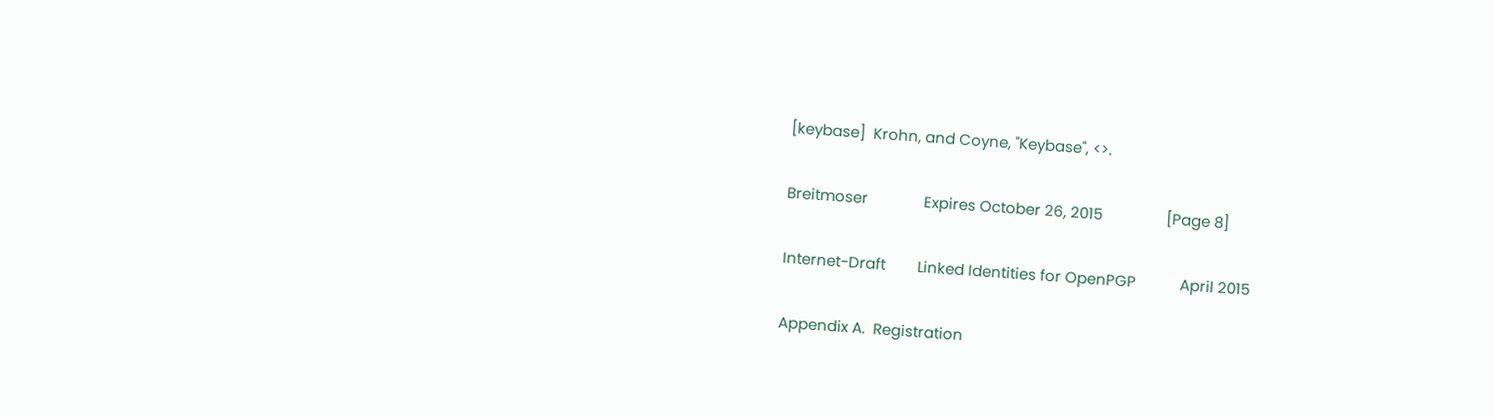[keybase]  Krohn, and Coyne, "Keybase", <>.

Breitmoser              Expires October 26, 2015                [Page 8]

Internet-Draft        Linked Identities for OpenPGP           April 2015

Appendix A.  Registration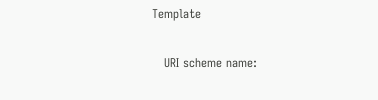Template

   URI scheme name: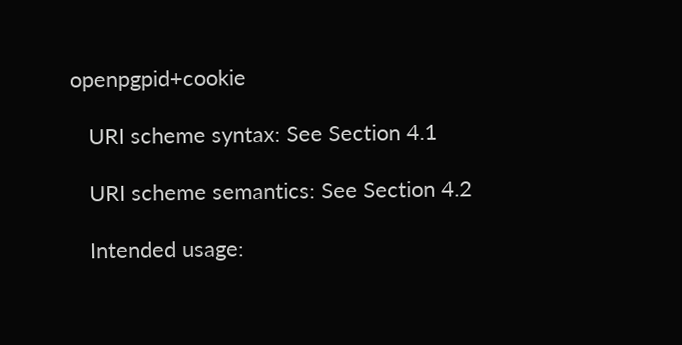openpgpid+cookie

   URI scheme syntax: See Section 4.1

   URI scheme semantics: See Section 4.2

   Intended usage: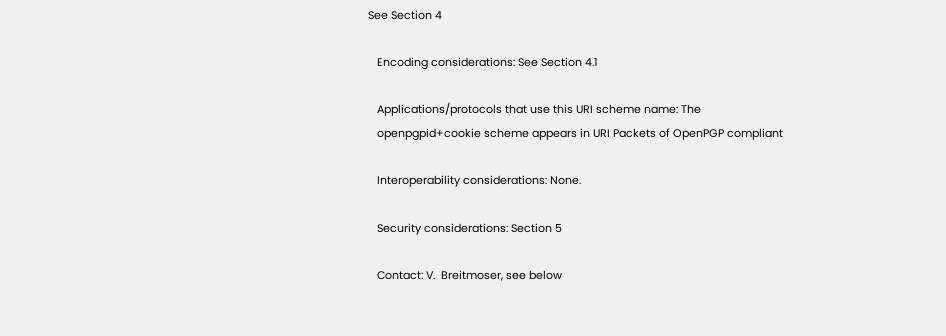See Section 4

   Encoding considerations: See Section 4.1

   Applications/protocols that use this URI scheme name: The
   openpgpid+cookie scheme appears in URI Packets of OpenPGP compliant

   Interoperability considerations: None.

   Security considerations: Section 5

   Contact: V.  Breitmoser, see below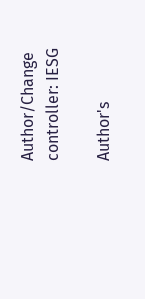Author/Change controller: IESG

Author's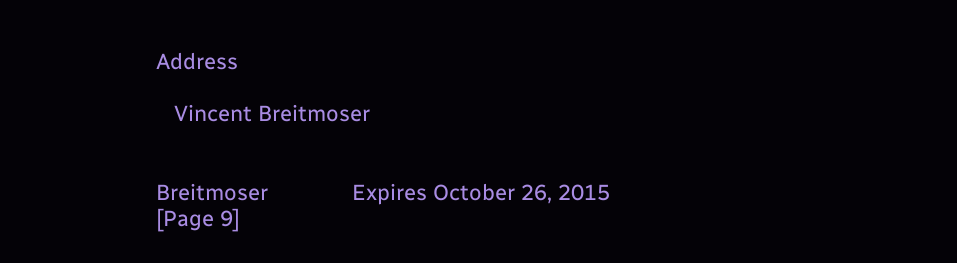Address

   Vincent Breitmoser


Breitmoser              Expires October 26, 2015                [Page 9]